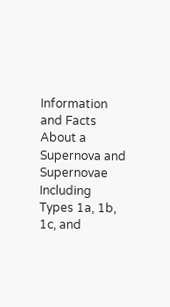Information and Facts About a Supernova and Supernovae Including Types 1a, 1b, 1c, and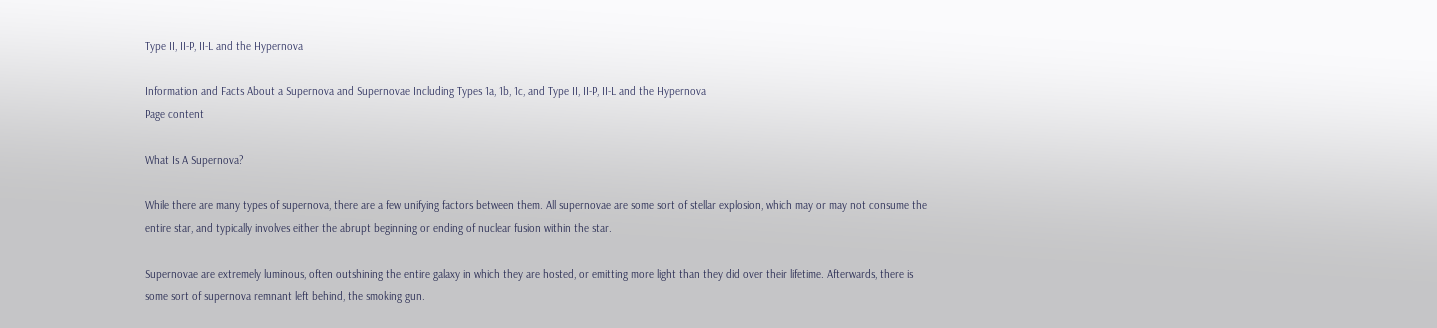Type II, II-P, II-L and the Hypernova

Information and Facts About a Supernova and Supernovae Including Types 1a, 1b, 1c, and Type II, II-P, II-L and the Hypernova
Page content

What Is A Supernova?

While there are many types of supernova, there are a few unifying factors between them. All supernovae are some sort of stellar explosion, which may or may not consume the entire star, and typically involves either the abrupt beginning or ending of nuclear fusion within the star.

Supernovae are extremely luminous, often outshining the entire galaxy in which they are hosted, or emitting more light than they did over their lifetime. Afterwards, there is some sort of supernova remnant left behind, the smoking gun.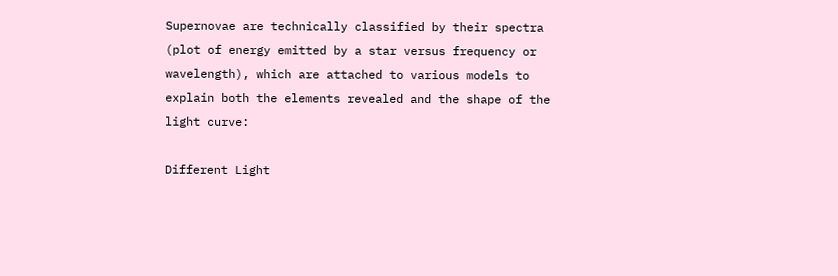Supernovae are technically classified by their spectra (plot of energy emitted by a star versus frequency or wavelength), which are attached to various models to explain both the elements revealed and the shape of the light curve:

Different Light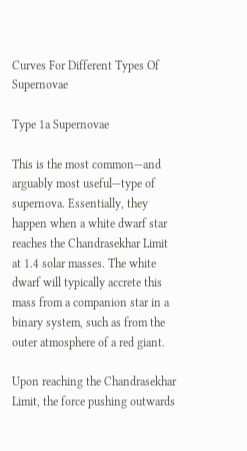Curves For Different Types Of Supernovae

Type 1a Supernovae

This is the most common—and arguably most useful—type of supernova. Essentially, they happen when a white dwarf star reaches the Chandrasekhar Limit at 1.4 solar masses. The white dwarf will typically accrete this mass from a companion star in a binary system, such as from the outer atmosphere of a red giant.

Upon reaching the Chandrasekhar Limit, the force pushing outwards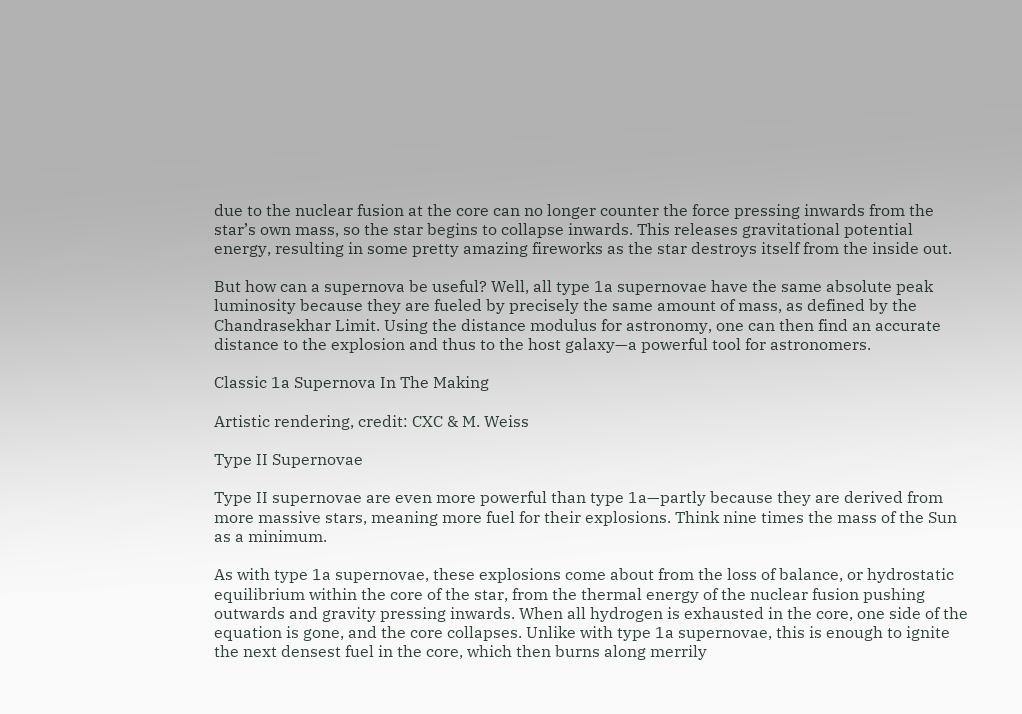due to the nuclear fusion at the core can no longer counter the force pressing inwards from the star’s own mass, so the star begins to collapse inwards. This releases gravitational potential energy, resulting in some pretty amazing fireworks as the star destroys itself from the inside out.

But how can a supernova be useful? Well, all type 1a supernovae have the same absolute peak luminosity because they are fueled by precisely the same amount of mass, as defined by the Chandrasekhar Limit. Using the distance modulus for astronomy, one can then find an accurate distance to the explosion and thus to the host galaxy—a powerful tool for astronomers.

Classic 1a Supernova In The Making

Artistic rendering, credit: CXC & M. Weiss

Type II Supernovae

Type II supernovae are even more powerful than type 1a—partly because they are derived from more massive stars, meaning more fuel for their explosions. Think nine times the mass of the Sun as a minimum.

As with type 1a supernovae, these explosions come about from the loss of balance, or hydrostatic equilibrium within the core of the star, from the thermal energy of the nuclear fusion pushing outwards and gravity pressing inwards. When all hydrogen is exhausted in the core, one side of the equation is gone, and the core collapses. Unlike with type 1a supernovae, this is enough to ignite the next densest fuel in the core, which then burns along merrily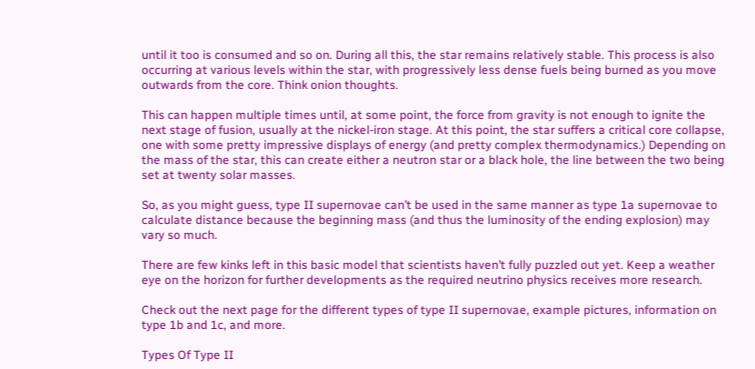until it too is consumed and so on. During all this, the star remains relatively stable. This process is also occurring at various levels within the star, with progressively less dense fuels being burned as you move outwards from the core. Think onion thoughts.

This can happen multiple times until, at some point, the force from gravity is not enough to ignite the next stage of fusion, usually at the nickel-iron stage. At this point, the star suffers a critical core collapse, one with some pretty impressive displays of energy (and pretty complex thermodynamics.) Depending on the mass of the star, this can create either a neutron star or a black hole, the line between the two being set at twenty solar masses.

So, as you might guess, type II supernovae can’t be used in the same manner as type 1a supernovae to calculate distance because the beginning mass (and thus the luminosity of the ending explosion) may vary so much.

There are few kinks left in this basic model that scientists haven’t fully puzzled out yet. Keep a weather eye on the horizon for further developments as the required neutrino physics receives more research.

Check out the next page for the different types of type II supernovae, example pictures, information on type 1b and 1c, and more.

Types Of Type II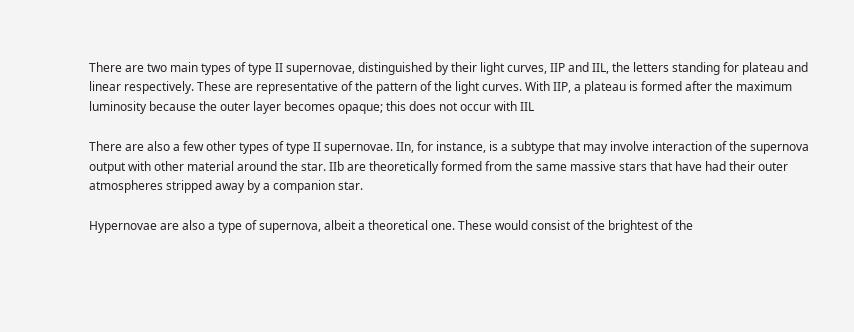There are two main types of type II supernovae, distinguished by their light curves, IIP and IIL, the letters standing for plateau and linear respectively. These are representative of the pattern of the light curves. With IIP, a plateau is formed after the maximum luminosity because the outer layer becomes opaque; this does not occur with IIL

There are also a few other types of type II supernovae. IIn, for instance, is a subtype that may involve interaction of the supernova output with other material around the star. IIb are theoretically formed from the same massive stars that have had their outer atmospheres stripped away by a companion star.

Hypernovae are also a type of supernova, albeit a theoretical one. These would consist of the brightest of the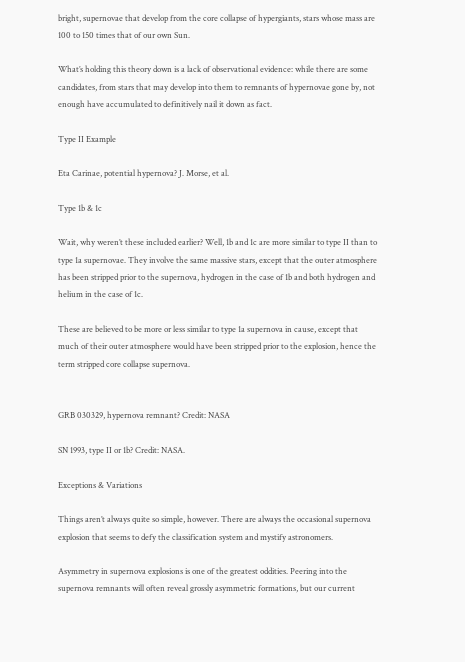bright, supernovae that develop from the core collapse of hypergiants, stars whose mass are 100 to 150 times that of our own Sun.

What’s holding this theory down is a lack of observational evidence: while there are some candidates, from stars that may develop into them to remnants of hypernovae gone by, not enough have accumulated to definitively nail it down as fact.

Type II Example

Eta Carinae, potential hypernova? J. Morse, et al.

Type 1b & 1c

Wait, why weren’t these included earlier? Well, 1b and 1c are more similar to type II than to type 1a supernovae. They involve the same massive stars, except that the outer atmosphere has been stripped prior to the supernova, hydrogen in the case of 1b and both hydrogen and helium in the case of 1c.

These are believed to be more or less similar to type 1a supernova in cause, except that much of their outer atmosphere would have been stripped prior to the explosion, hence the term stripped core collapse supernova.


GRB 030329, hypernova remnant? Credit: NASA

SN 1993, type II or 1b? Credit: NASA.

Exceptions & Variations

Things aren’t always quite so simple, however. There are always the occasional supernova explosion that seems to defy the classification system and mystify astronomers.

Asymmetry in supernova explosions is one of the greatest oddities. Peering into the supernova remnants will often reveal grossly asymmetric formations, but our current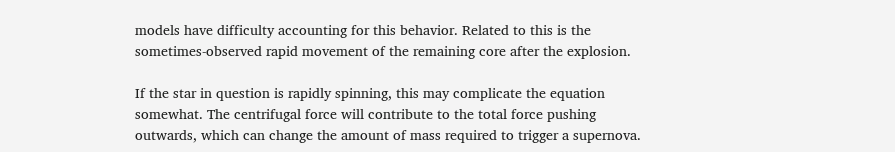models have difficulty accounting for this behavior. Related to this is the sometimes-observed rapid movement of the remaining core after the explosion.

If the star in question is rapidly spinning, this may complicate the equation somewhat. The centrifugal force will contribute to the total force pushing outwards, which can change the amount of mass required to trigger a supernova.